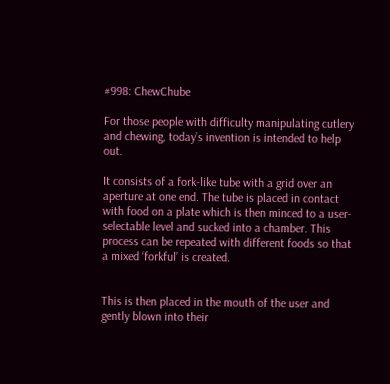#998: ChewChube

For those people with difficulty manipulating cutlery and chewing, today’s invention is intended to help out.

It consists of a fork-like tube with a grid over an aperture at one end. The tube is placed in contact with food on a plate which is then minced to a user-selectable level and sucked into a chamber. This process can be repeated with different foods so that a mixed ‘forkful’ is created.


This is then placed in the mouth of the user and gently blown into their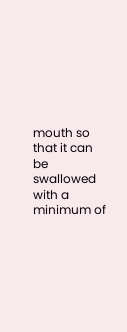mouth so that it can be swallowed with a minimum of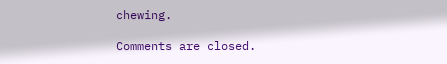chewing.

Comments are closed.